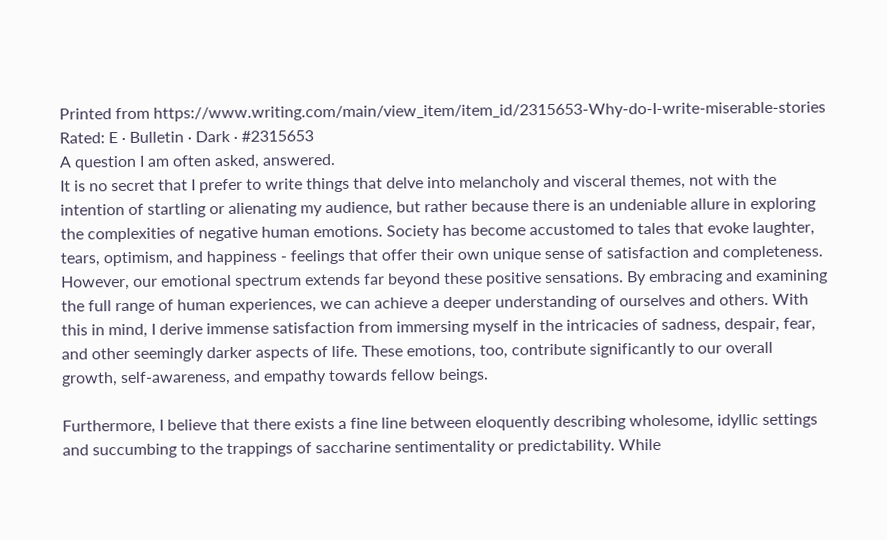Printed from https://www.writing.com/main/view_item/item_id/2315653-Why-do-I-write-miserable-stories
Rated: E · Bulletin · Dark · #2315653
A question I am often asked, answered.
It is no secret that I prefer to write things that delve into melancholy and visceral themes, not with the intention of startling or alienating my audience, but rather because there is an undeniable allure in exploring the complexities of negative human emotions. Society has become accustomed to tales that evoke laughter, tears, optimism, and happiness - feelings that offer their own unique sense of satisfaction and completeness. However, our emotional spectrum extends far beyond these positive sensations. By embracing and examining the full range of human experiences, we can achieve a deeper understanding of ourselves and others. With this in mind, I derive immense satisfaction from immersing myself in the intricacies of sadness, despair, fear, and other seemingly darker aspects of life. These emotions, too, contribute significantly to our overall growth, self-awareness, and empathy towards fellow beings.

Furthermore, I believe that there exists a fine line between eloquently describing wholesome, idyllic settings and succumbing to the trappings of saccharine sentimentality or predictability. While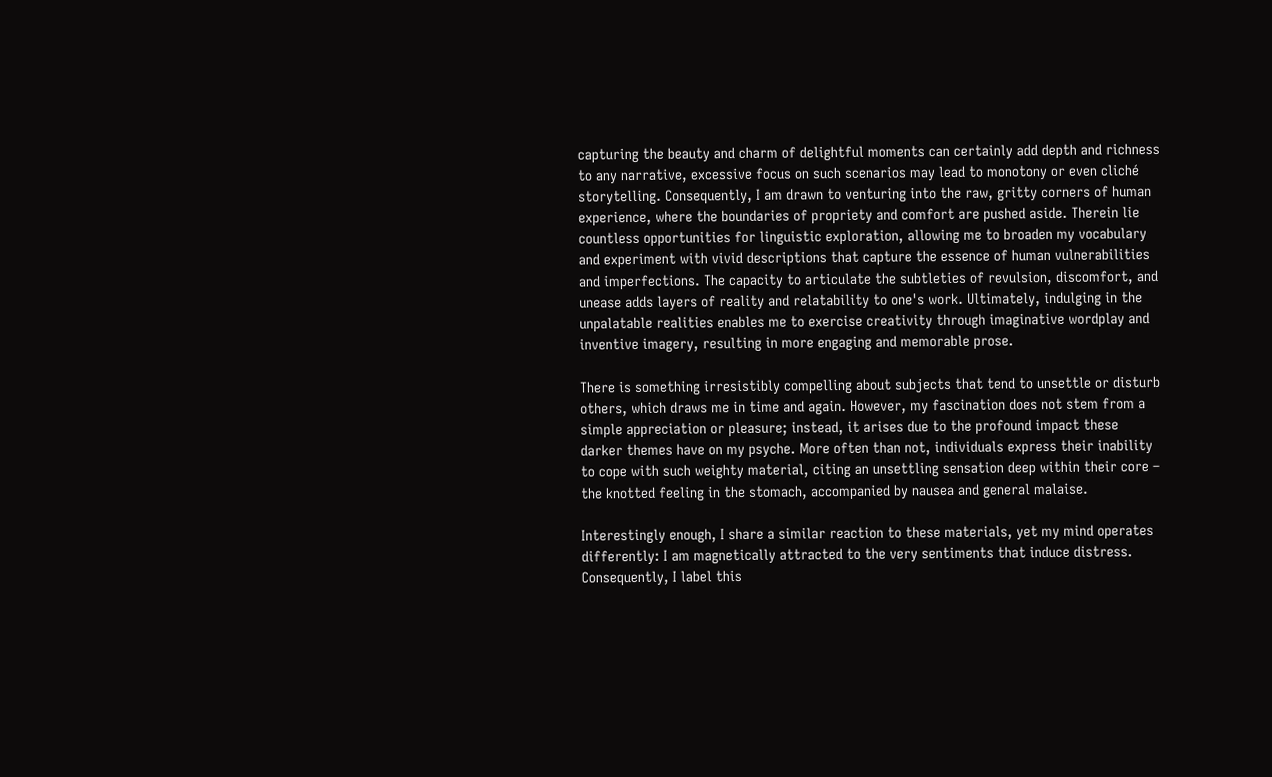capturing the beauty and charm of delightful moments can certainly add depth and richness to any narrative, excessive focus on such scenarios may lead to monotony or even cliché storytelling. Consequently, I am drawn to venturing into the raw, gritty corners of human experience, where the boundaries of propriety and comfort are pushed aside. Therein lie countless opportunities for linguistic exploration, allowing me to broaden my vocabulary and experiment with vivid descriptions that capture the essence of human vulnerabilities and imperfections. The capacity to articulate the subtleties of revulsion, discomfort, and unease adds layers of reality and relatability to one's work. Ultimately, indulging in the unpalatable realities enables me to exercise creativity through imaginative wordplay and inventive imagery, resulting in more engaging and memorable prose.

There is something irresistibly compelling about subjects that tend to unsettle or disturb others, which draws me in time and again. However, my fascination does not stem from a simple appreciation or pleasure; instead, it arises due to the profound impact these darker themes have on my psyche. More often than not, individuals express their inability to cope with such weighty material, citing an unsettling sensation deep within their core – the knotted feeling in the stomach, accompanied by nausea and general malaise.

Interestingly enough, I share a similar reaction to these materials, yet my mind operates differently: I am magnetically attracted to the very sentiments that induce distress. Consequently, I label this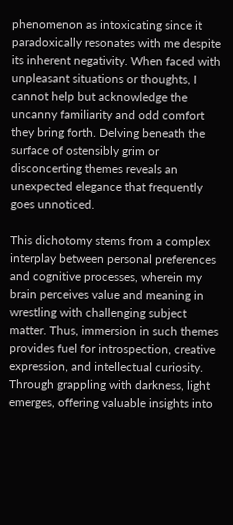phenomenon as intoxicating since it paradoxically resonates with me despite its inherent negativity. When faced with unpleasant situations or thoughts, I cannot help but acknowledge the uncanny familiarity and odd comfort they bring forth. Delving beneath the surface of ostensibly grim or disconcerting themes reveals an unexpected elegance that frequently goes unnoticed.

This dichotomy stems from a complex interplay between personal preferences and cognitive processes, wherein my brain perceives value and meaning in wrestling with challenging subject matter. Thus, immersion in such themes provides fuel for introspection, creative expression, and intellectual curiosity. Through grappling with darkness, light emerges, offering valuable insights into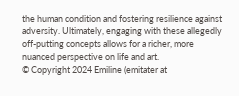the human condition and fostering resilience against adversity. Ultimately, engaging with these allegedly off-putting concepts allows for a richer, more nuanced perspective on life and art.
© Copyright 2024 Emiline (emitater at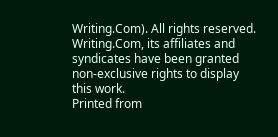Writing.Com). All rights reserved.
Writing.Com, its affiliates and syndicates have been granted non-exclusive rights to display this work.
Printed from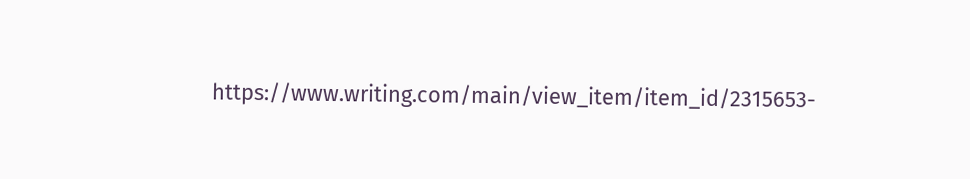https://www.writing.com/main/view_item/item_id/2315653-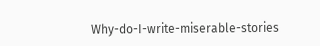Why-do-I-write-miserable-stories